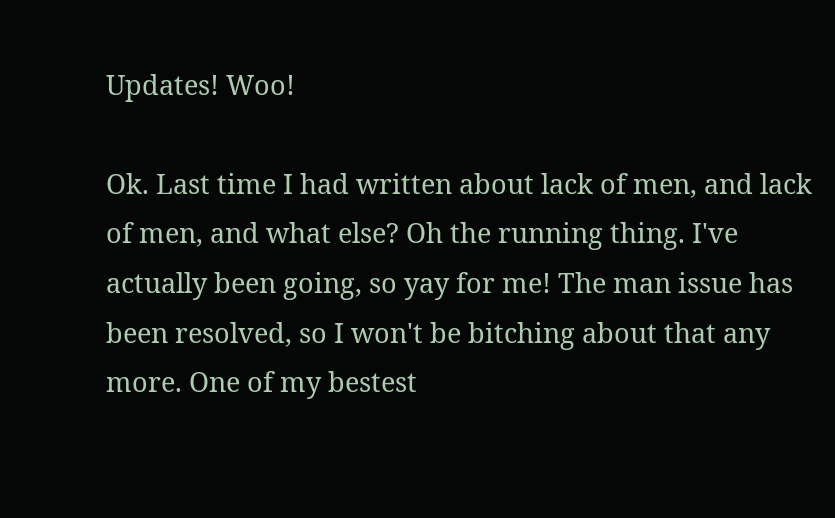Updates! Woo!

Ok. Last time I had written about lack of men, and lack of men, and what else? Oh the running thing. I've actually been going, so yay for me! The man issue has been resolved, so I won't be bitching about that any more. One of my bestest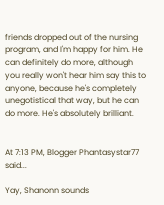friends dropped out of the nursing program, and I'm happy for him. He can definitely do more, although you really won't hear him say this to anyone, because he's completely unegotistical that way, but he can do more. He's absolutely brilliant.


At 7:13 PM, Blogger Phantasystar77 said...

Yay, Shanonn sounds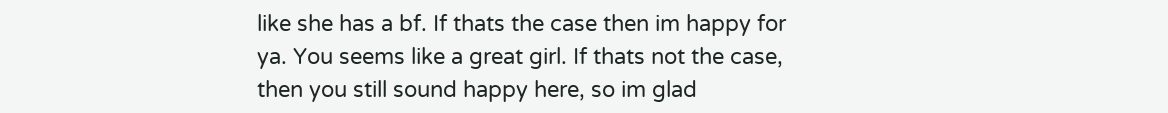like she has a bf. If thats the case then im happy for ya. You seems like a great girl. If thats not the case, then you still sound happy here, so im glad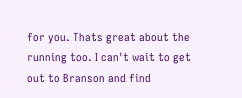for you. Thats great about the running too. I can't wait to get out to Branson and find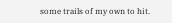some trails of my own to hit.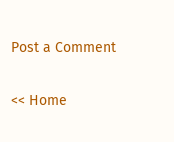Post a Comment

<< Home